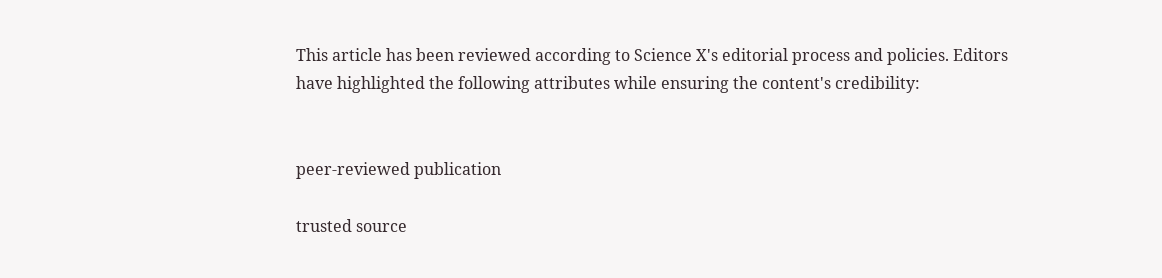This article has been reviewed according to Science X's editorial process and policies. Editors have highlighted the following attributes while ensuring the content's credibility:


peer-reviewed publication

trusted source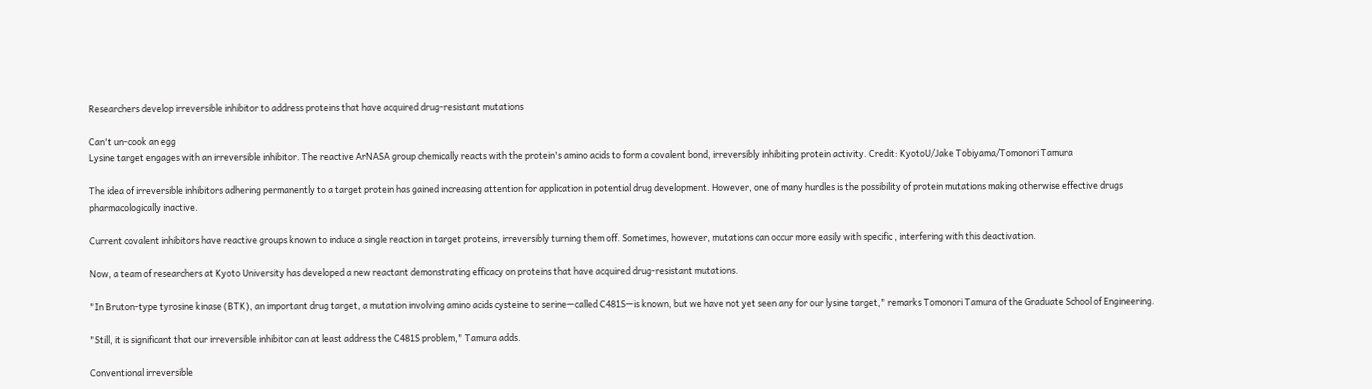Researchers develop irreversible inhibitor to address proteins that have acquired drug-resistant mutations

Can't un-cook an egg
Lysine target engages with an irreversible inhibitor. The reactive ArNASA group chemically reacts with the protein's amino acids to form a covalent bond, irreversibly inhibiting protein activity. Credit: KyotoU/Jake Tobiyama/Tomonori Tamura

The idea of irreversible inhibitors adhering permanently to a target protein has gained increasing attention for application in potential drug development. However, one of many hurdles is the possibility of protein mutations making otherwise effective drugs pharmacologically inactive.

Current covalent inhibitors have reactive groups known to induce a single reaction in target proteins, irreversibly turning them off. Sometimes, however, mutations can occur more easily with specific , interfering with this deactivation.

Now, a team of researchers at Kyoto University has developed a new reactant demonstrating efficacy on proteins that have acquired drug-resistant mutations.

"In Bruton-type tyrosine kinase (BTK), an important drug target, a mutation involving amino acids cysteine to serine—called C481S—is known, but we have not yet seen any for our lysine target," remarks Tomonori Tamura of the Graduate School of Engineering.

"Still, it is significant that our irreversible inhibitor can at least address the C481S problem," Tamura adds.

Conventional irreversible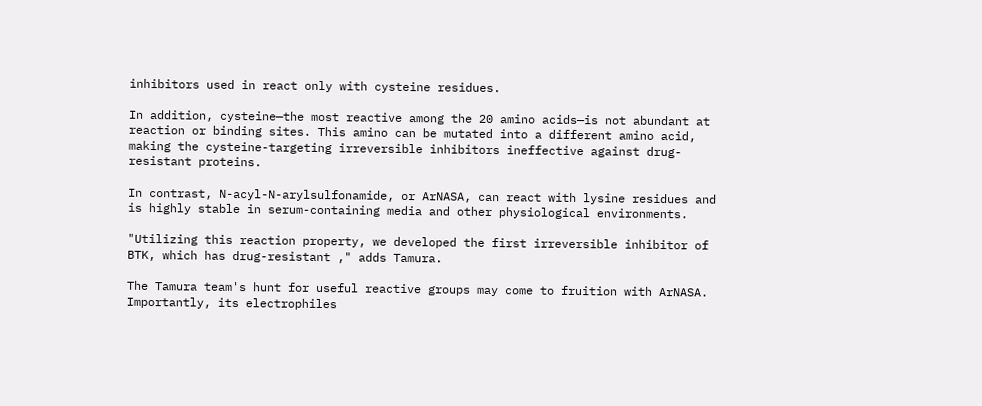inhibitors used in react only with cysteine residues.

In addition, cysteine—the most reactive among the 20 amino acids—is not abundant at reaction or binding sites. This amino can be mutated into a different amino acid, making the cysteine-targeting irreversible inhibitors ineffective against drug-resistant proteins.

In contrast, N-acyl-N-arylsulfonamide, or ArNASA, can react with lysine residues and is highly stable in serum-containing media and other physiological environments.

"Utilizing this reaction property, we developed the first irreversible inhibitor of BTK, which has drug-resistant ," adds Tamura.

The Tamura team's hunt for useful reactive groups may come to fruition with ArNASA. Importantly, its electrophiles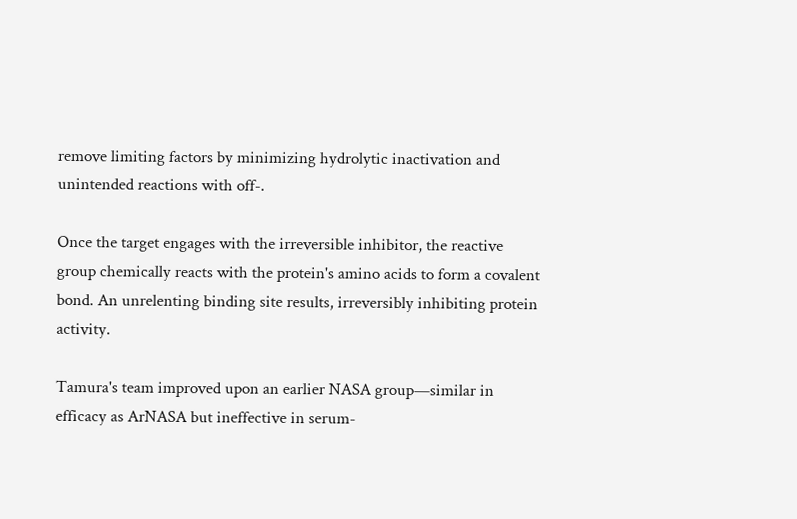remove limiting factors by minimizing hydrolytic inactivation and unintended reactions with off-.

Once the target engages with the irreversible inhibitor, the reactive group chemically reacts with the protein's amino acids to form a covalent bond. An unrelenting binding site results, irreversibly inhibiting protein activity.

Tamura's team improved upon an earlier NASA group—similar in efficacy as ArNASA but ineffective in serum-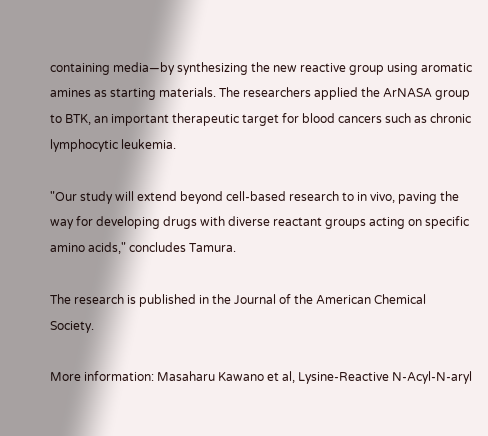containing media—by synthesizing the new reactive group using aromatic amines as starting materials. The researchers applied the ArNASA group to BTK, an important therapeutic target for blood cancers such as chronic lymphocytic leukemia.

"Our study will extend beyond cell-based research to in vivo, paving the way for developing drugs with diverse reactant groups acting on specific amino acids," concludes Tamura.

The research is published in the Journal of the American Chemical Society.

More information: Masaharu Kawano et al, Lysine-Reactive N-Acyl-N-aryl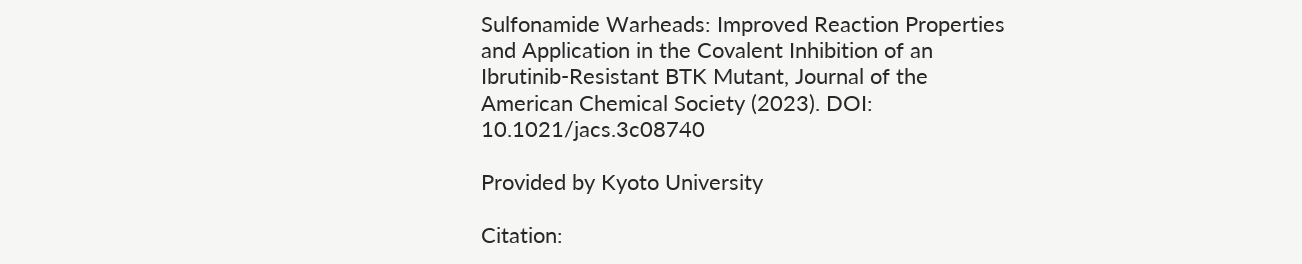Sulfonamide Warheads: Improved Reaction Properties and Application in the Covalent Inhibition of an Ibrutinib-Resistant BTK Mutant, Journal of the American Chemical Society (2023). DOI: 10.1021/jacs.3c08740

Provided by Kyoto University

Citation: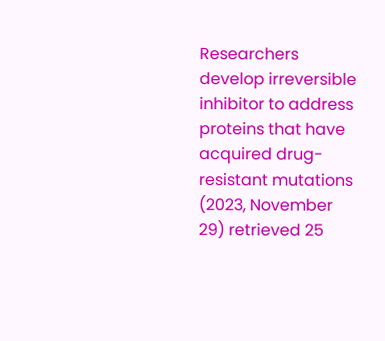Researchers develop irreversible inhibitor to address proteins that have acquired drug-resistant mutations (2023, November 29) retrieved 25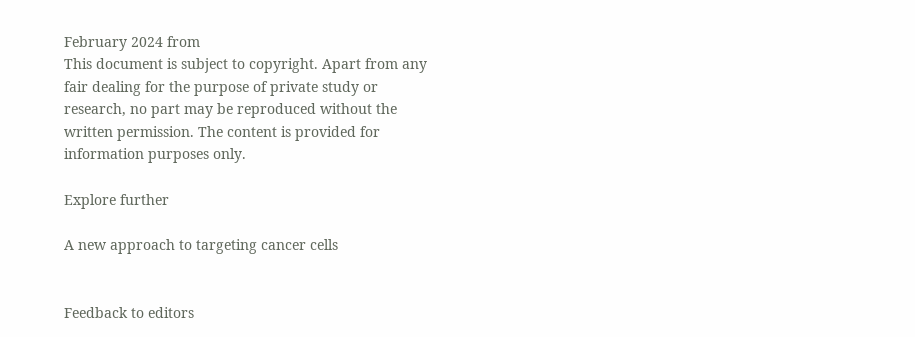February 2024 from
This document is subject to copyright. Apart from any fair dealing for the purpose of private study or research, no part may be reproduced without the written permission. The content is provided for information purposes only.

Explore further

A new approach to targeting cancer cells


Feedback to editors